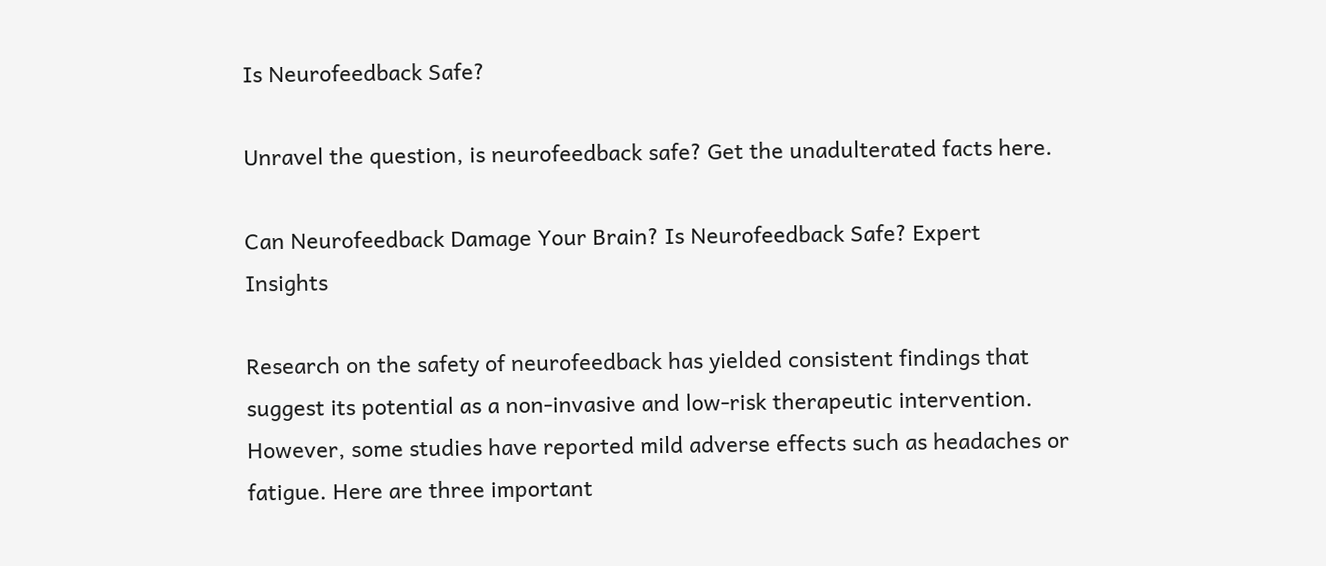Is Neurofeedback Safe?

Unravel the question, is neurofeedback safe? Get the unadulterated facts here.

Can Neurofeedback Damage Your Brain? Is Neurofeedback Safe? Expert Insights

Research on the safety of neurofeedback has yielded consistent findings that suggest its potential as a non-invasive and low-risk therapeutic intervention. However, some studies have reported mild adverse effects such as headaches or fatigue. Here are three important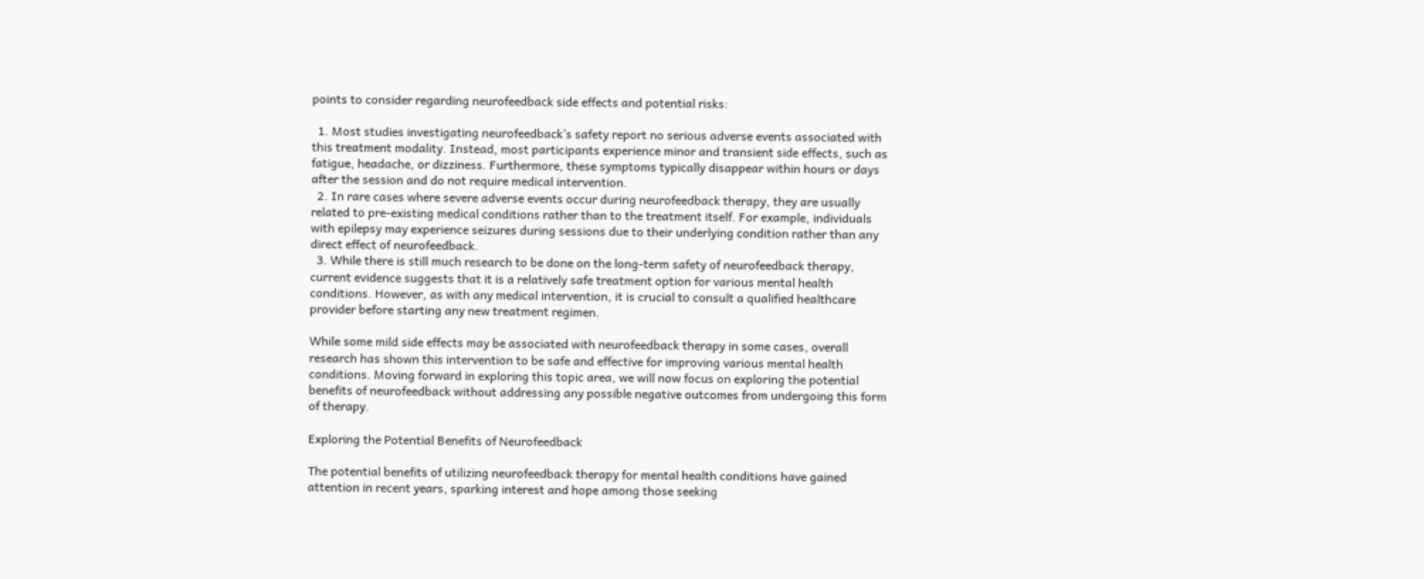points to consider regarding neurofeedback side effects and potential risks:

  1. Most studies investigating neurofeedback’s safety report no serious adverse events associated with this treatment modality. Instead, most participants experience minor and transient side effects, such as fatigue, headache, or dizziness. Furthermore, these symptoms typically disappear within hours or days after the session and do not require medical intervention.
  2. In rare cases where severe adverse events occur during neurofeedback therapy, they are usually related to pre-existing medical conditions rather than to the treatment itself. For example, individuals with epilepsy may experience seizures during sessions due to their underlying condition rather than any direct effect of neurofeedback.
  3. While there is still much research to be done on the long-term safety of neurofeedback therapy, current evidence suggests that it is a relatively safe treatment option for various mental health conditions. However, as with any medical intervention, it is crucial to consult a qualified healthcare provider before starting any new treatment regimen.

While some mild side effects may be associated with neurofeedback therapy in some cases, overall research has shown this intervention to be safe and effective for improving various mental health conditions. Moving forward in exploring this topic area, we will now focus on exploring the potential benefits of neurofeedback without addressing any possible negative outcomes from undergoing this form of therapy.

Exploring the Potential Benefits of Neurofeedback

The potential benefits of utilizing neurofeedback therapy for mental health conditions have gained attention in recent years, sparking interest and hope among those seeking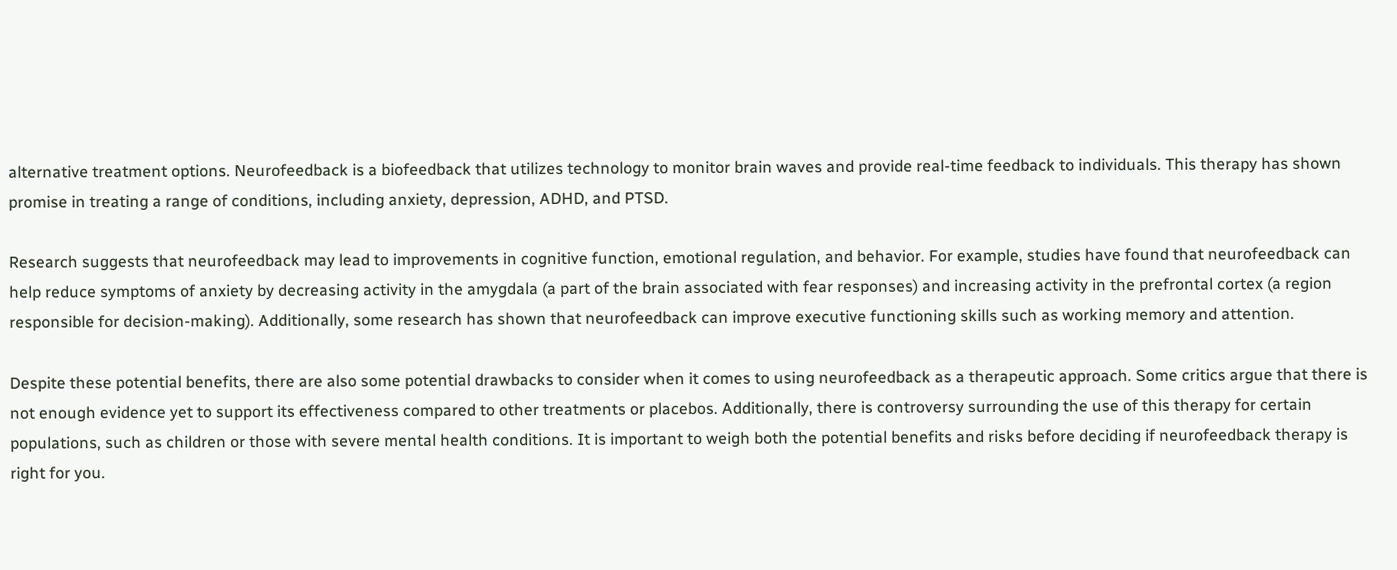alternative treatment options. Neurofeedback is a biofeedback that utilizes technology to monitor brain waves and provide real-time feedback to individuals. This therapy has shown promise in treating a range of conditions, including anxiety, depression, ADHD, and PTSD.

Research suggests that neurofeedback may lead to improvements in cognitive function, emotional regulation, and behavior. For example, studies have found that neurofeedback can help reduce symptoms of anxiety by decreasing activity in the amygdala (a part of the brain associated with fear responses) and increasing activity in the prefrontal cortex (a region responsible for decision-making). Additionally, some research has shown that neurofeedback can improve executive functioning skills such as working memory and attention.

Despite these potential benefits, there are also some potential drawbacks to consider when it comes to using neurofeedback as a therapeutic approach. Some critics argue that there is not enough evidence yet to support its effectiveness compared to other treatments or placebos. Additionally, there is controversy surrounding the use of this therapy for certain populations, such as children or those with severe mental health conditions. It is important to weigh both the potential benefits and risks before deciding if neurofeedback therapy is right for you.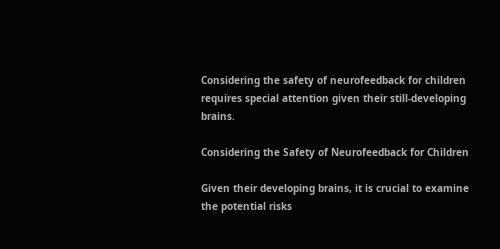Considering the safety of neurofeedback for children requires special attention given their still-developing brains.

Considering the Safety of Neurofeedback for Children

Given their developing brains, it is crucial to examine the potential risks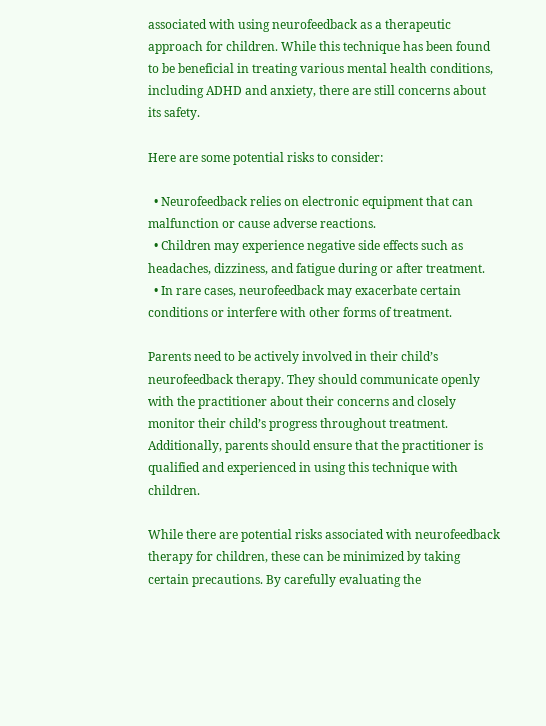associated with using neurofeedback as a therapeutic approach for children. While this technique has been found to be beneficial in treating various mental health conditions, including ADHD and anxiety, there are still concerns about its safety.

Here are some potential risks to consider:

  • Neurofeedback relies on electronic equipment that can malfunction or cause adverse reactions.
  • Children may experience negative side effects such as headaches, dizziness, and fatigue during or after treatment.
  • In rare cases, neurofeedback may exacerbate certain conditions or interfere with other forms of treatment.

Parents need to be actively involved in their child’s neurofeedback therapy. They should communicate openly with the practitioner about their concerns and closely monitor their child’s progress throughout treatment. Additionally, parents should ensure that the practitioner is qualified and experienced in using this technique with children.

While there are potential risks associated with neurofeedback therapy for children, these can be minimized by taking certain precautions. By carefully evaluating the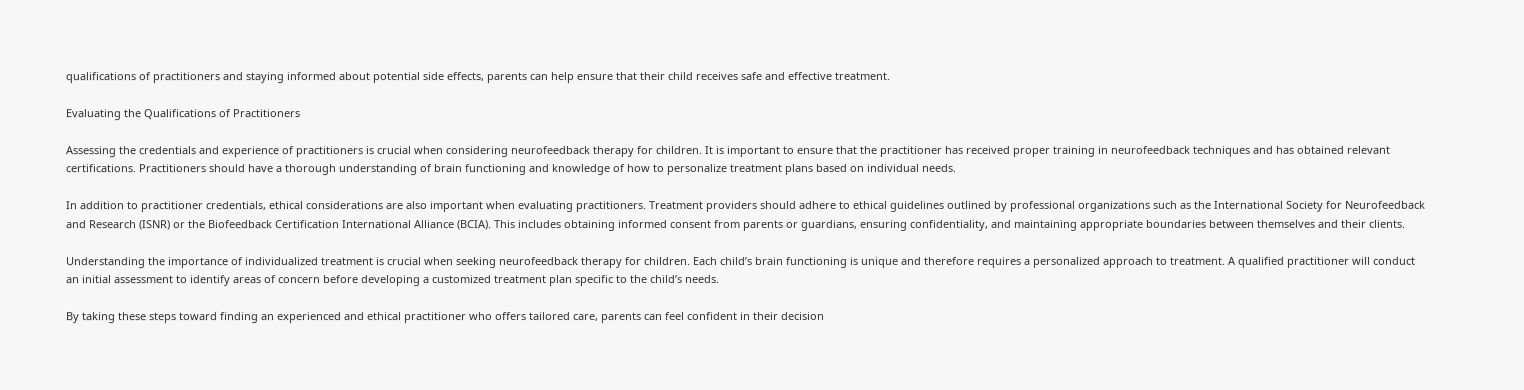qualifications of practitioners and staying informed about potential side effects, parents can help ensure that their child receives safe and effective treatment.

Evaluating the Qualifications of Practitioners

Assessing the credentials and experience of practitioners is crucial when considering neurofeedback therapy for children. It is important to ensure that the practitioner has received proper training in neurofeedback techniques and has obtained relevant certifications. Practitioners should have a thorough understanding of brain functioning and knowledge of how to personalize treatment plans based on individual needs.

In addition to practitioner credentials, ethical considerations are also important when evaluating practitioners. Treatment providers should adhere to ethical guidelines outlined by professional organizations such as the International Society for Neurofeedback and Research (ISNR) or the Biofeedback Certification International Alliance (BCIA). This includes obtaining informed consent from parents or guardians, ensuring confidentiality, and maintaining appropriate boundaries between themselves and their clients.

Understanding the importance of individualized treatment is crucial when seeking neurofeedback therapy for children. Each child’s brain functioning is unique and therefore requires a personalized approach to treatment. A qualified practitioner will conduct an initial assessment to identify areas of concern before developing a customized treatment plan specific to the child’s needs.

By taking these steps toward finding an experienced and ethical practitioner who offers tailored care, parents can feel confident in their decision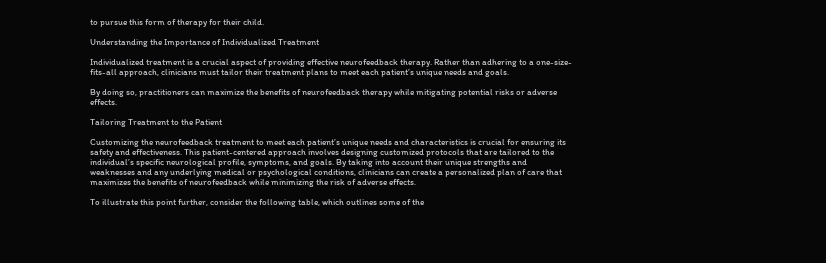to pursue this form of therapy for their child.

Understanding the Importance of Individualized Treatment

Individualized treatment is a crucial aspect of providing effective neurofeedback therapy. Rather than adhering to a one-size-fits-all approach, clinicians must tailor their treatment plans to meet each patient’s unique needs and goals.

By doing so, practitioners can maximize the benefits of neurofeedback therapy while mitigating potential risks or adverse effects.

Tailoring Treatment to the Patient

Customizing the neurofeedback treatment to meet each patient’s unique needs and characteristics is crucial for ensuring its safety and effectiveness. This patient-centered approach involves designing customized protocols that are tailored to the individual’s specific neurological profile, symptoms, and goals. By taking into account their unique strengths and weaknesses and any underlying medical or psychological conditions, clinicians can create a personalized plan of care that maximizes the benefits of neurofeedback while minimizing the risk of adverse effects.

To illustrate this point further, consider the following table, which outlines some of the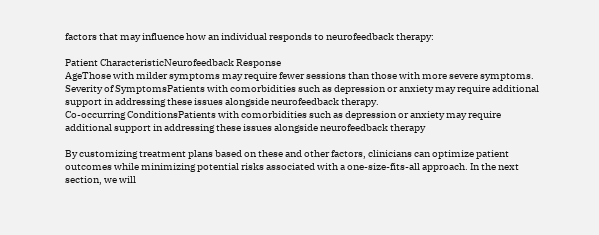factors that may influence how an individual responds to neurofeedback therapy:

Patient CharacteristicNeurofeedback Response
AgeThose with milder symptoms may require fewer sessions than those with more severe symptoms.
Severity of SymptomsPatients with comorbidities such as depression or anxiety may require additional support in addressing these issues alongside neurofeedback therapy.
Co-occurring ConditionsPatients with comorbidities such as depression or anxiety may require additional support in addressing these issues alongside neurofeedback therapy

By customizing treatment plans based on these and other factors, clinicians can optimize patient outcomes while minimizing potential risks associated with a one-size-fits-all approach. In the next section, we will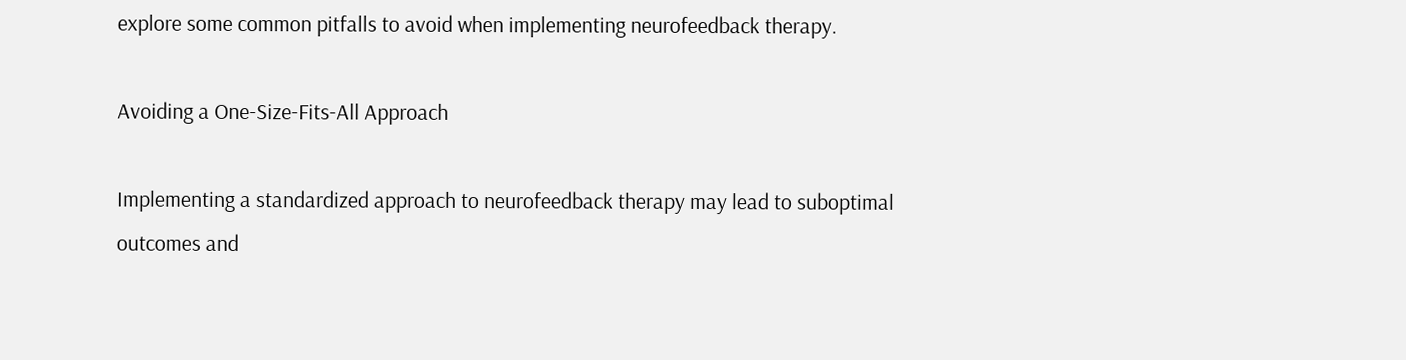explore some common pitfalls to avoid when implementing neurofeedback therapy.

Avoiding a One-Size-Fits-All Approach

Implementing a standardized approach to neurofeedback therapy may lead to suboptimal outcomes and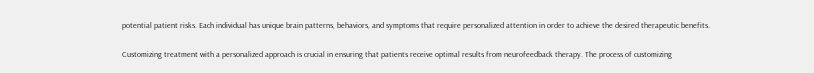potential patient risks. Each individual has unique brain patterns, behaviors, and symptoms that require personalized attention in order to achieve the desired therapeutic benefits.

Customizing treatment with a personalized approach is crucial in ensuring that patients receive optimal results from neurofeedback therapy. The process of customizing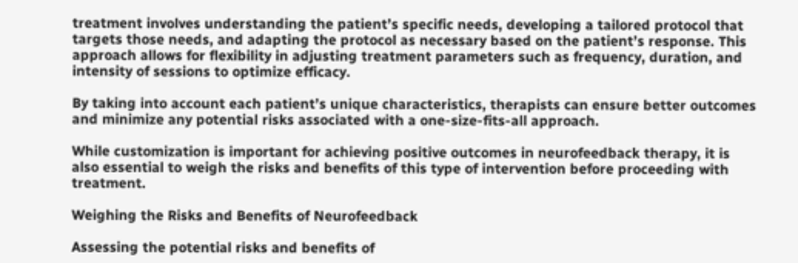treatment involves understanding the patient’s specific needs, developing a tailored protocol that targets those needs, and adapting the protocol as necessary based on the patient’s response. This approach allows for flexibility in adjusting treatment parameters such as frequency, duration, and intensity of sessions to optimize efficacy.

By taking into account each patient’s unique characteristics, therapists can ensure better outcomes and minimize any potential risks associated with a one-size-fits-all approach.

While customization is important for achieving positive outcomes in neurofeedback therapy, it is also essential to weigh the risks and benefits of this type of intervention before proceeding with treatment.

Weighing the Risks and Benefits of Neurofeedback

Assessing the potential risks and benefits of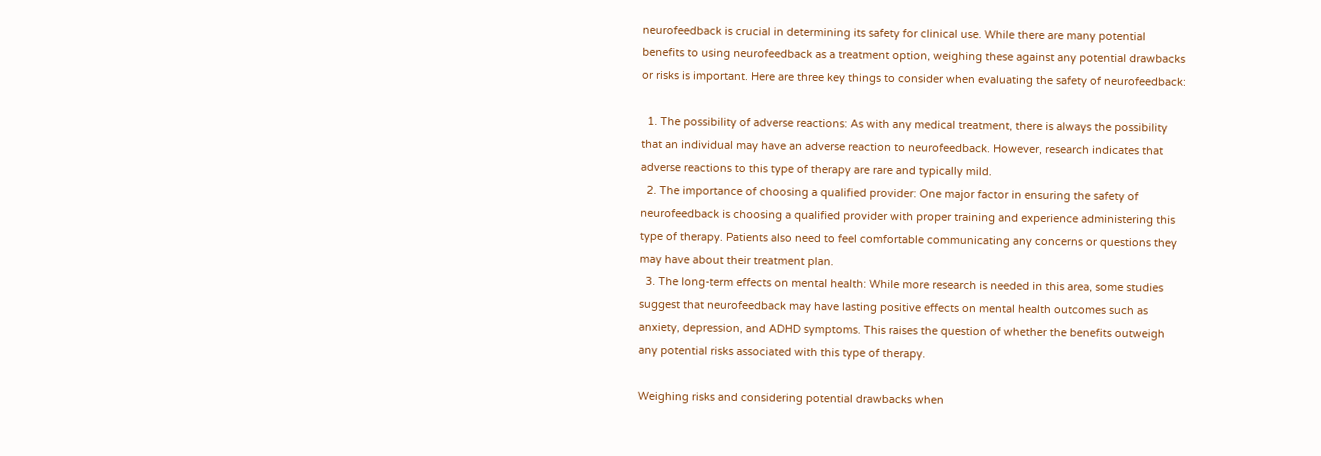neurofeedback is crucial in determining its safety for clinical use. While there are many potential benefits to using neurofeedback as a treatment option, weighing these against any potential drawbacks or risks is important. Here are three key things to consider when evaluating the safety of neurofeedback:

  1. The possibility of adverse reactions: As with any medical treatment, there is always the possibility that an individual may have an adverse reaction to neurofeedback. However, research indicates that adverse reactions to this type of therapy are rare and typically mild.
  2. The importance of choosing a qualified provider: One major factor in ensuring the safety of neurofeedback is choosing a qualified provider with proper training and experience administering this type of therapy. Patients also need to feel comfortable communicating any concerns or questions they may have about their treatment plan.
  3. The long-term effects on mental health: While more research is needed in this area, some studies suggest that neurofeedback may have lasting positive effects on mental health outcomes such as anxiety, depression, and ADHD symptoms. This raises the question of whether the benefits outweigh any potential risks associated with this type of therapy.

Weighing risks and considering potential drawbacks when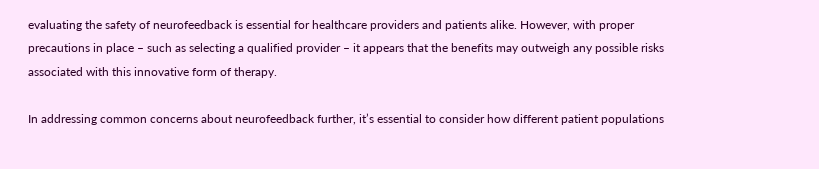evaluating the safety of neurofeedback is essential for healthcare providers and patients alike. However, with proper precautions in place – such as selecting a qualified provider – it appears that the benefits may outweigh any possible risks associated with this innovative form of therapy.

In addressing common concerns about neurofeedback further, it’s essential to consider how different patient populations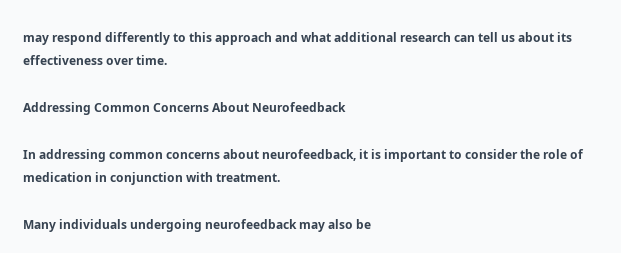may respond differently to this approach and what additional research can tell us about its effectiveness over time.

Addressing Common Concerns About Neurofeedback

In addressing common concerns about neurofeedback, it is important to consider the role of medication in conjunction with treatment.

Many individuals undergoing neurofeedback may also be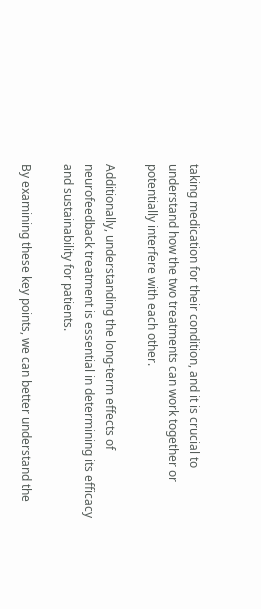taking medication for their condition, and it is crucial to understand how the two treatments can work together or potentially interfere with each other.

Additionally, understanding the long-term effects of neurofeedback treatment is essential in determining its efficacy and sustainability for patients.

By examining these key points, we can better understand the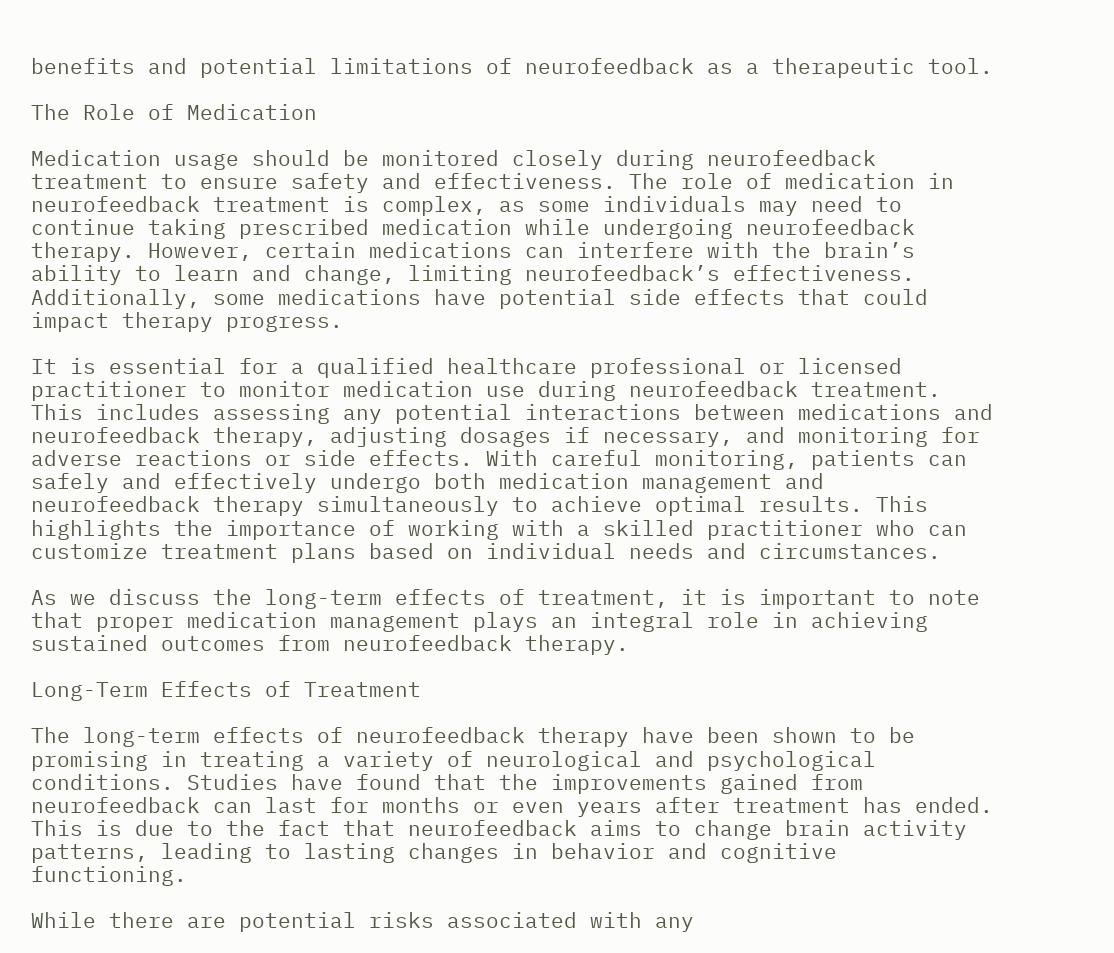benefits and potential limitations of neurofeedback as a therapeutic tool.

The Role of Medication

Medication usage should be monitored closely during neurofeedback treatment to ensure safety and effectiveness. The role of medication in neurofeedback treatment is complex, as some individuals may need to continue taking prescribed medication while undergoing neurofeedback therapy. However, certain medications can interfere with the brain’s ability to learn and change, limiting neurofeedback’s effectiveness. Additionally, some medications have potential side effects that could impact therapy progress.

It is essential for a qualified healthcare professional or licensed practitioner to monitor medication use during neurofeedback treatment. This includes assessing any potential interactions between medications and neurofeedback therapy, adjusting dosages if necessary, and monitoring for adverse reactions or side effects. With careful monitoring, patients can safely and effectively undergo both medication management and neurofeedback therapy simultaneously to achieve optimal results. This highlights the importance of working with a skilled practitioner who can customize treatment plans based on individual needs and circumstances.

As we discuss the long-term effects of treatment, it is important to note that proper medication management plays an integral role in achieving sustained outcomes from neurofeedback therapy.

Long-Term Effects of Treatment

The long-term effects of neurofeedback therapy have been shown to be promising in treating a variety of neurological and psychological conditions. Studies have found that the improvements gained from neurofeedback can last for months or even years after treatment has ended. This is due to the fact that neurofeedback aims to change brain activity patterns, leading to lasting changes in behavior and cognitive functioning.

While there are potential risks associated with any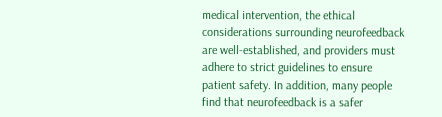medical intervention, the ethical considerations surrounding neurofeedback are well-established, and providers must adhere to strict guidelines to ensure patient safety. In addition, many people find that neurofeedback is a safer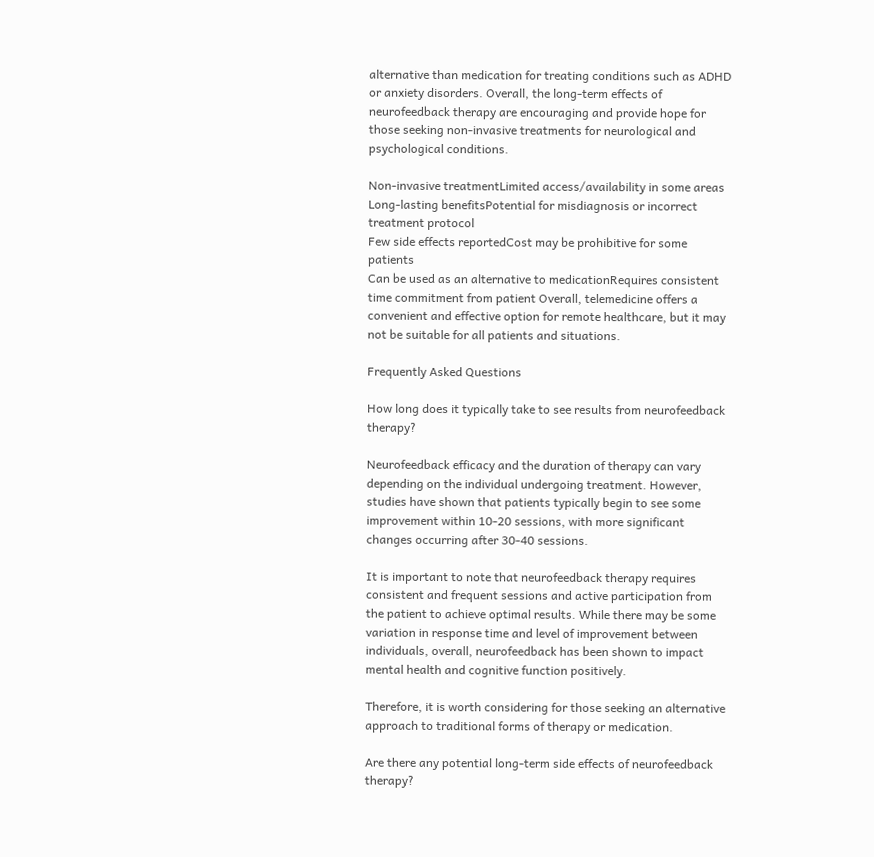alternative than medication for treating conditions such as ADHD or anxiety disorders. Overall, the long-term effects of neurofeedback therapy are encouraging and provide hope for those seeking non-invasive treatments for neurological and psychological conditions.

Non-invasive treatmentLimited access/availability in some areas
Long-lasting benefitsPotential for misdiagnosis or incorrect treatment protocol
Few side effects reportedCost may be prohibitive for some patients
Can be used as an alternative to medicationRequires consistent time commitment from patient Overall, telemedicine offers a convenient and effective option for remote healthcare, but it may not be suitable for all patients and situations.

Frequently Asked Questions

How long does it typically take to see results from neurofeedback therapy?

Neurofeedback efficacy and the duration of therapy can vary depending on the individual undergoing treatment. However, studies have shown that patients typically begin to see some improvement within 10-20 sessions, with more significant changes occurring after 30-40 sessions.

It is important to note that neurofeedback therapy requires consistent and frequent sessions and active participation from the patient to achieve optimal results. While there may be some variation in response time and level of improvement between individuals, overall, neurofeedback has been shown to impact mental health and cognitive function positively.

Therefore, it is worth considering for those seeking an alternative approach to traditional forms of therapy or medication.

Are there any potential long-term side effects of neurofeedback therapy?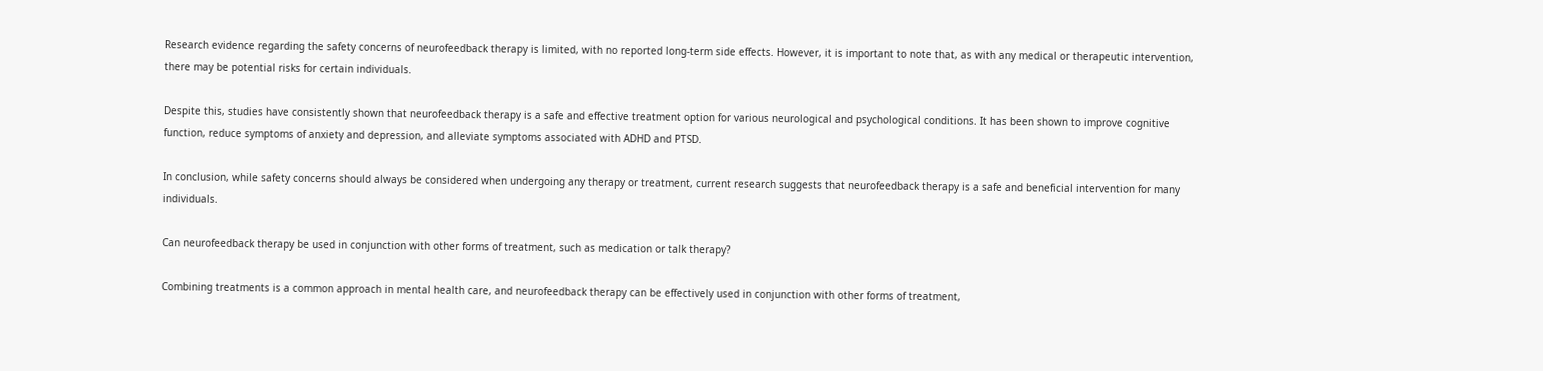Research evidence regarding the safety concerns of neurofeedback therapy is limited, with no reported long-term side effects. However, it is important to note that, as with any medical or therapeutic intervention, there may be potential risks for certain individuals.

Despite this, studies have consistently shown that neurofeedback therapy is a safe and effective treatment option for various neurological and psychological conditions. It has been shown to improve cognitive function, reduce symptoms of anxiety and depression, and alleviate symptoms associated with ADHD and PTSD.

In conclusion, while safety concerns should always be considered when undergoing any therapy or treatment, current research suggests that neurofeedback therapy is a safe and beneficial intervention for many individuals.

Can neurofeedback therapy be used in conjunction with other forms of treatment, such as medication or talk therapy?

Combining treatments is a common approach in mental health care, and neurofeedback therapy can be effectively used in conjunction with other forms of treatment,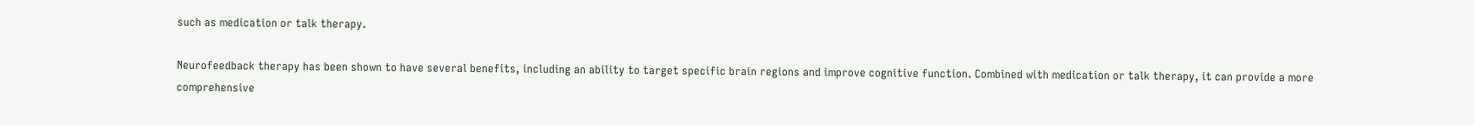such as medication or talk therapy.

Neurofeedback therapy has been shown to have several benefits, including an ability to target specific brain regions and improve cognitive function. Combined with medication or talk therapy, it can provide a more comprehensive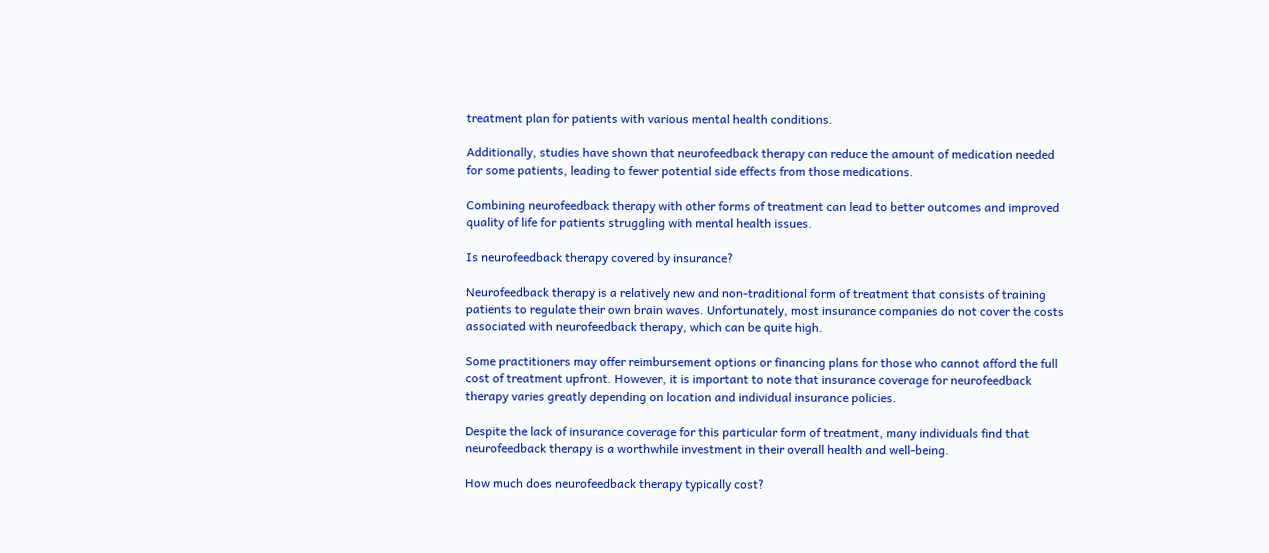treatment plan for patients with various mental health conditions.

Additionally, studies have shown that neurofeedback therapy can reduce the amount of medication needed for some patients, leading to fewer potential side effects from those medications.

Combining neurofeedback therapy with other forms of treatment can lead to better outcomes and improved quality of life for patients struggling with mental health issues.

Is neurofeedback therapy covered by insurance?

Neurofeedback therapy is a relatively new and non-traditional form of treatment that consists of training patients to regulate their own brain waves. Unfortunately, most insurance companies do not cover the costs associated with neurofeedback therapy, which can be quite high.

Some practitioners may offer reimbursement options or financing plans for those who cannot afford the full cost of treatment upfront. However, it is important to note that insurance coverage for neurofeedback therapy varies greatly depending on location and individual insurance policies.

Despite the lack of insurance coverage for this particular form of treatment, many individuals find that neurofeedback therapy is a worthwhile investment in their overall health and well-being.

How much does neurofeedback therapy typically cost?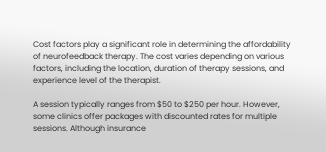Cost factors play a significant role in determining the affordability of neurofeedback therapy. The cost varies depending on various factors, including the location, duration of therapy sessions, and experience level of the therapist.

A session typically ranges from $50 to $250 per hour. However, some clinics offer packages with discounted rates for multiple sessions. Although insurance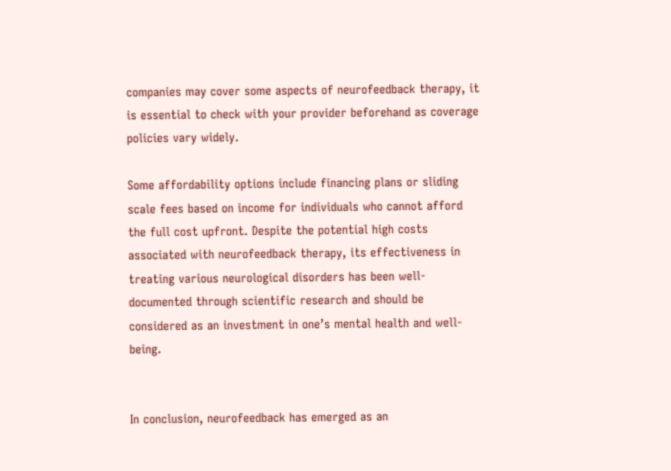companies may cover some aspects of neurofeedback therapy, it is essential to check with your provider beforehand as coverage policies vary widely.

Some affordability options include financing plans or sliding scale fees based on income for individuals who cannot afford the full cost upfront. Despite the potential high costs associated with neurofeedback therapy, its effectiveness in treating various neurological disorders has been well-documented through scientific research and should be considered as an investment in one’s mental health and well-being.


In conclusion, neurofeedback has emerged as an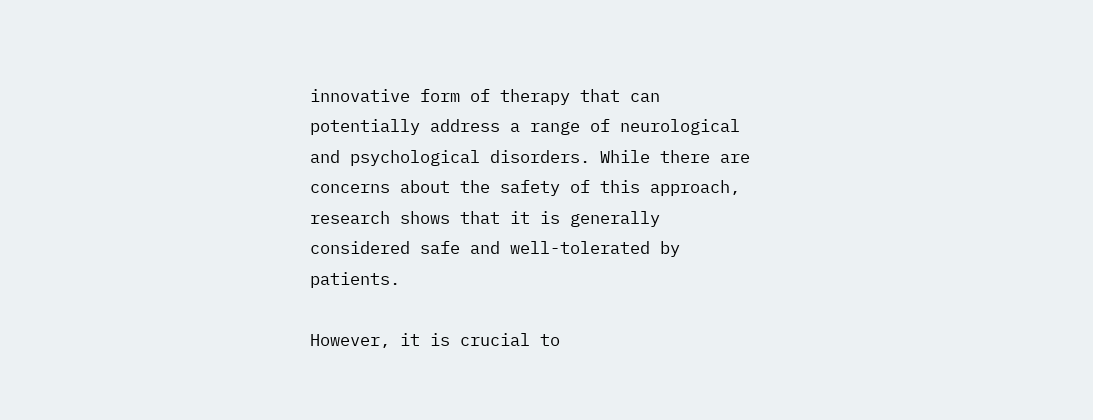innovative form of therapy that can potentially address a range of neurological and psychological disorders. While there are concerns about the safety of this approach, research shows that it is generally considered safe and well-tolerated by patients.

However, it is crucial to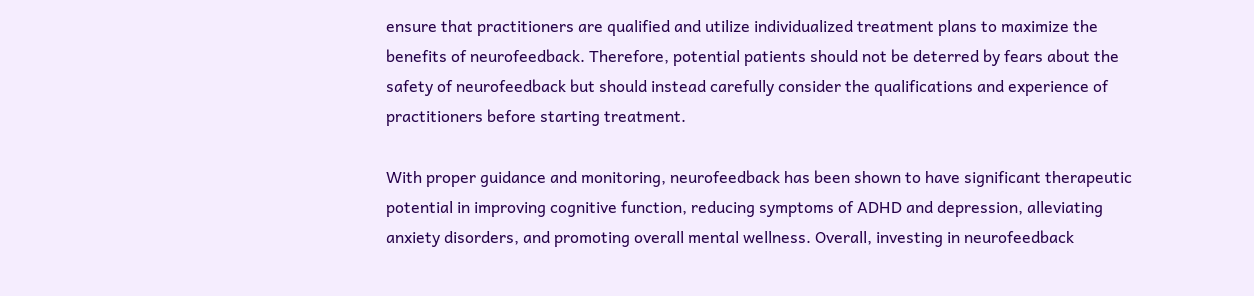ensure that practitioners are qualified and utilize individualized treatment plans to maximize the benefits of neurofeedback. Therefore, potential patients should not be deterred by fears about the safety of neurofeedback but should instead carefully consider the qualifications and experience of practitioners before starting treatment.

With proper guidance and monitoring, neurofeedback has been shown to have significant therapeutic potential in improving cognitive function, reducing symptoms of ADHD and depression, alleviating anxiety disorders, and promoting overall mental wellness. Overall, investing in neurofeedback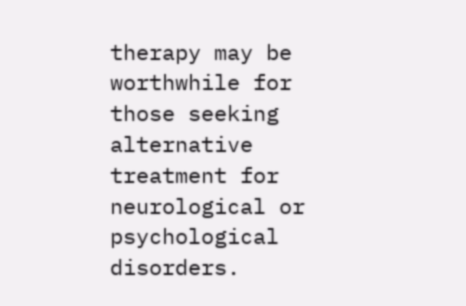therapy may be worthwhile for those seeking alternative treatment for neurological or psychological disorders.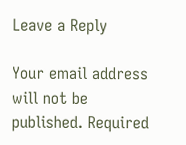Leave a Reply

Your email address will not be published. Required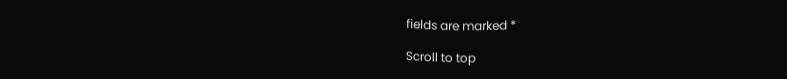fields are marked *

Scroll to top